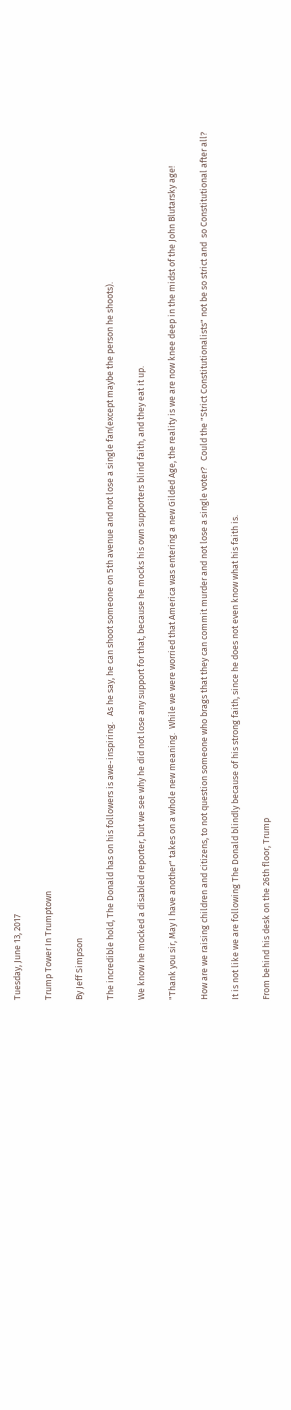Tuesday, June 13, 2017

Trump Tower In Trumptown

By Jeff Simpson

The incredible hold, The Donald has on his followers is awe-inspiring.   As he say, he can shoot someone on 5th avenue and not lose a single fan(except maybe the person he shoots).

We know he mocked a disabled reporter, but we see why he did not lose any support for that, because he mocks his own supporters blind faith, and they eat it up.

"Thank you sir, May I have another" takes on a whole new meaning.  While we were worried that America was entering a new Gilded Age, the reality is we are now knee deep in the midst of the John Blutarsky age!

How are we raising children and citizens, to not question someone who brags that they can commit murder and not lose a single voter?   Could the "Strict Constitutionalists" not be so strict and  so Constitutional after all?

It is not like we are following The Donald blindly because of his strong faith, since he does not even know what his faith is.

From behind his desk on the 26th floor, Trump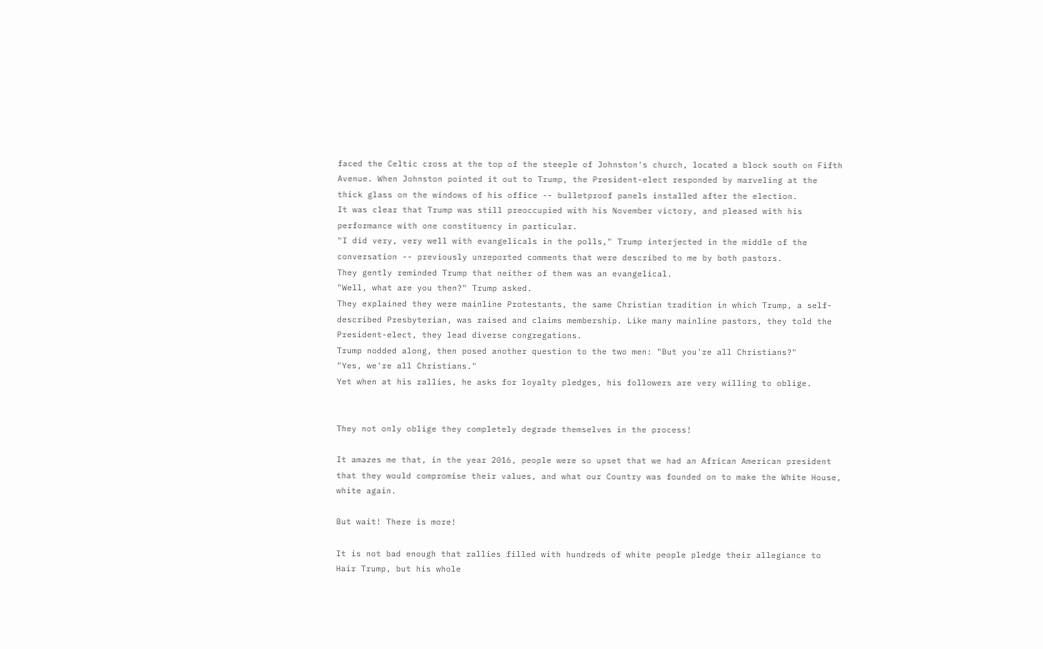faced the Celtic cross at the top of the steeple of Johnston's church, located a block south on Fifth Avenue. When Johnston pointed it out to Trump, the President-elect responded by marveling at the thick glass on the windows of his office -- bulletproof panels installed after the election.
It was clear that Trump was still preoccupied with his November victory, and pleased with his performance with one constituency in particular.
"I did very, very well with evangelicals in the polls," Trump interjected in the middle of the conversation -- previously unreported comments that were described to me by both pastors.
They gently reminded Trump that neither of them was an evangelical.
"Well, what are you then?" Trump asked.
They explained they were mainline Protestants, the same Christian tradition in which Trump, a self-described Presbyterian, was raised and claims membership. Like many mainline pastors, they told the President-elect, they lead diverse congregations.
Trump nodded along, then posed another question to the two men: "But you're all Christians?"
"Yes, we're all Christians."
Yet when at his rallies, he asks for loyalty pledges, his followers are very willing to oblige.


They not only oblige they completely degrade themselves in the process!

It amazes me that, in the year 2016, people were so upset that we had an African American president that they would compromise their values, and what our Country was founded on to make the White House, white again.

But wait! There is more!

It is not bad enough that rallies filled with hundreds of white people pledge their allegiance to Hair Trump, but his whole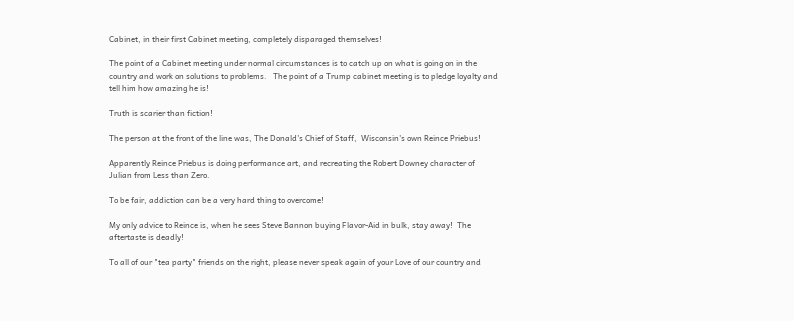Cabinet, in their first Cabinet meeting, completely disparaged themselves!

The point of a Cabinet meeting under normal circumstances is to catch up on what is going on in the country and work on solutions to problems.   The point of a Trump cabinet meeting is to pledge loyalty and tell him how amazing he is!

Truth is scarier than fiction!

The person at the front of the line was, The Donald's Chief of Staff,  Wisconsin's own Reince Priebus!

Apparently Reince Priebus is doing performance art, and recreating the Robert Downey character of Julian from Less than Zero.

To be fair, addiction can be a very hard thing to overcome!

My only advice to Reince is, when he sees Steve Bannon buying Flavor-Aid in bulk, stay away!  The aftertaste is deadly!

To all of our "tea party" friends on the right, please never speak again of your Love of our country and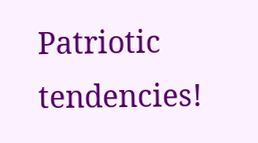Patriotic tendencies!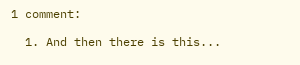1 comment:

  1. And then there is this...